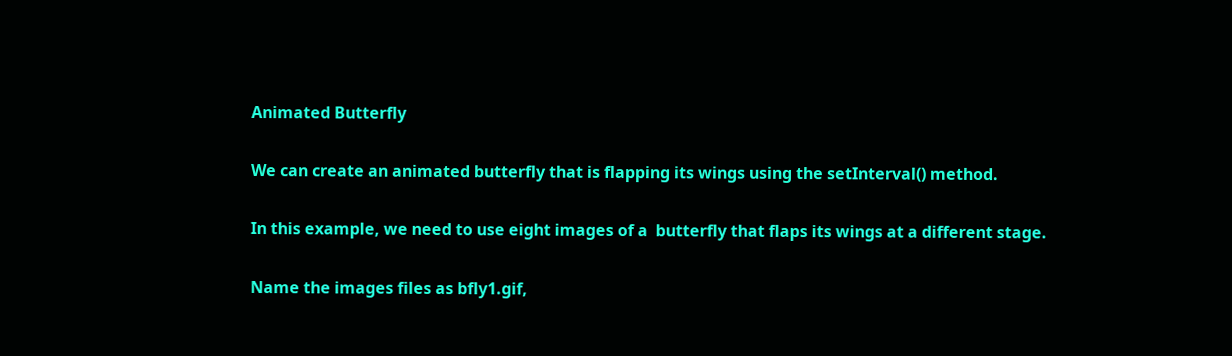Animated Butterfly

We can create an animated butterfly that is flapping its wings using the setInterval() method.

In this example, we need to use eight images of a  butterfly that flaps its wings at a different stage.

Name the images files as bfly1.gif,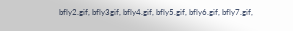bfly2.gif, bfly3gif, bfly4.gif, bfly5.gif, bfly6.gif, bfly7.gif,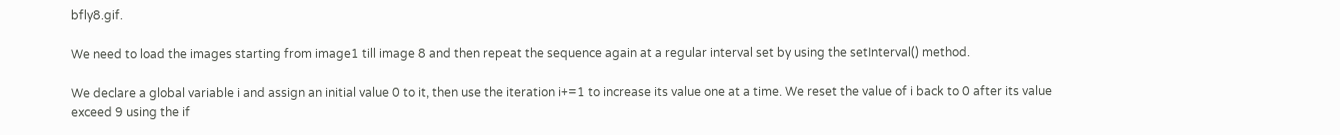bfly8.gif.

We need to load the images starting from image1 till image 8 and then repeat the sequence again at a regular interval set by using the setInterval() method.

We declare a global variable i and assign an initial value 0 to it, then use the iteration i+=1 to increase its value one at a time. We reset the value of i back to 0 after its value exceed 9 using the if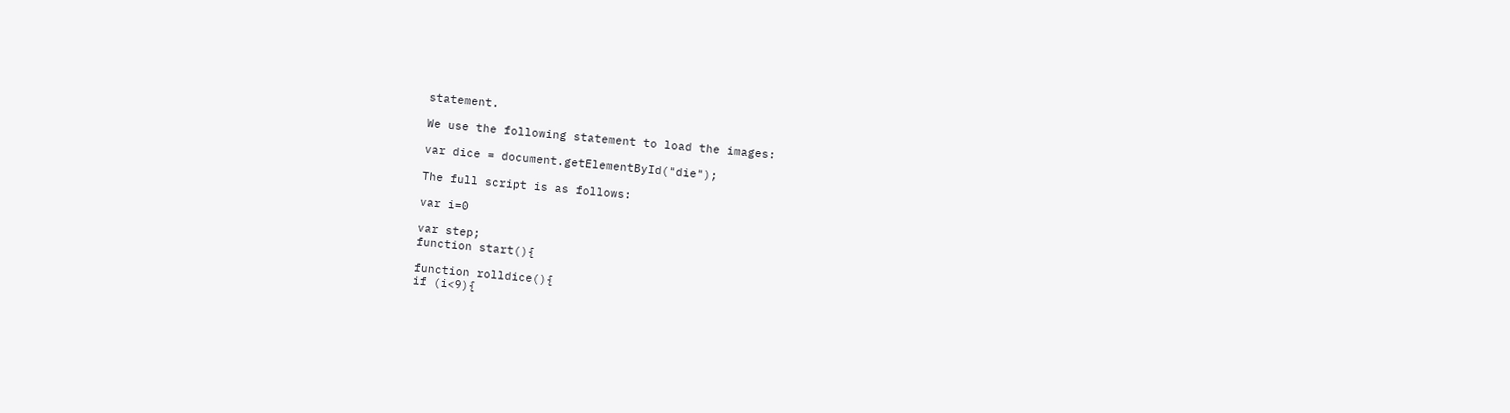statement.

We use the following statement to load the images:

var dice = document.getElementById("die");

The full script is as follows:

var i=0

var step;
function start(){

function rolldice(){
if (i<9){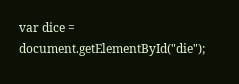var dice = document.getElementById("die");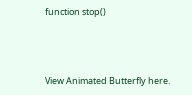function stop()



View Animated Butterfly here.